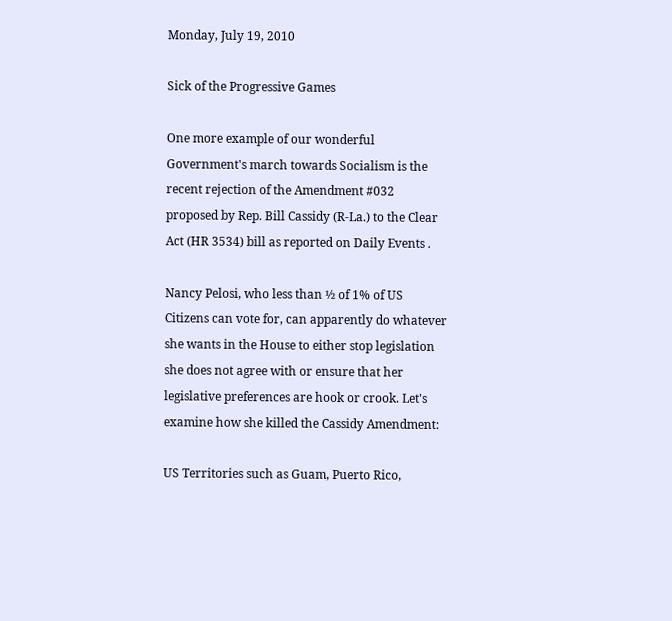Monday, July 19, 2010

Sick of the Progressive Games

One more example of our wonderful Government's march towards Socialism is the recent rejection of the Amendment #032 proposed by Rep. Bill Cassidy (R-La.) to the Clear Act (HR 3534) bill as reported on Daily Events .

Nancy Pelosi, who less than ½ of 1% of US Citizens can vote for, can apparently do whatever she wants in the House to either stop legislation she does not agree with or ensure that her legislative preferences are hook or crook. Let's examine how she killed the Cassidy Amendment:

US Territories such as Guam, Puerto Rico,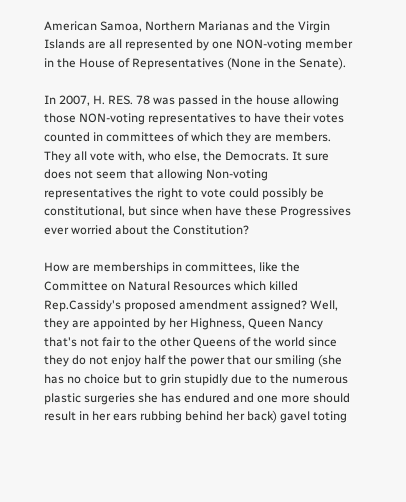American Samoa, Northern Marianas and the Virgin Islands are all represented by one NON-voting member in the House of Representatives (None in the Senate).

In 2007, H. RES. 78 was passed in the house allowing those NON-voting representatives to have their votes counted in committees of which they are members. They all vote with, who else, the Democrats. It sure does not seem that allowing Non-voting representatives the right to vote could possibly be constitutional, but since when have these Progressives ever worried about the Constitution?

How are memberships in committees, like the Committee on Natural Resources which killed Rep.Cassidy's proposed amendment assigned? Well, they are appointed by her Highness, Queen Nancy that's not fair to the other Queens of the world since they do not enjoy half the power that our smiling (she has no choice but to grin stupidly due to the numerous plastic surgeries she has endured and one more should result in her ears rubbing behind her back) gavel toting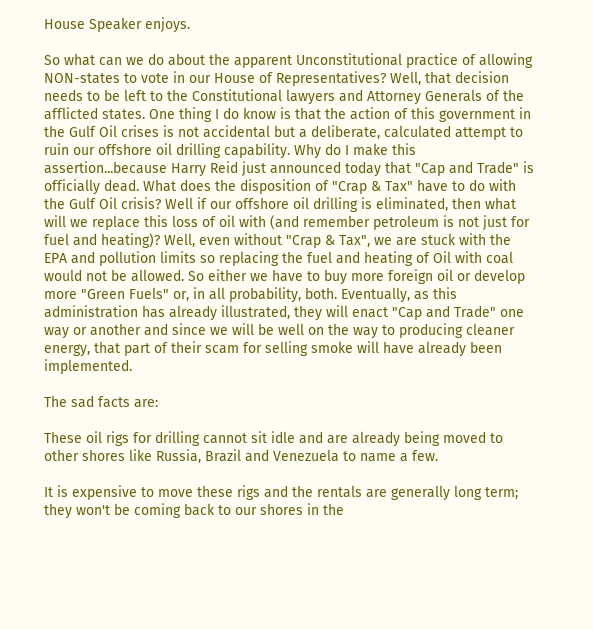House Speaker enjoys.

So what can we do about the apparent Unconstitutional practice of allowing NON-states to vote in our House of Representatives? Well, that decision needs to be left to the Constitutional lawyers and Attorney Generals of the afflicted states. One thing I do know is that the action of this government in the Gulf Oil crises is not accidental but a deliberate, calculated attempt to ruin our offshore oil drilling capability. Why do I make this assertion...because Harry Reid just announced today that "Cap and Trade" is officially dead. What does the disposition of "Crap & Tax" have to do with the Gulf Oil crisis? Well if our offshore oil drilling is eliminated, then what will we replace this loss of oil with (and remember petroleum is not just for fuel and heating)? Well, even without "Crap & Tax", we are stuck with the EPA and pollution limits so replacing the fuel and heating of Oil with coal would not be allowed. So either we have to buy more foreign oil or develop more "Green Fuels" or, in all probability, both. Eventually, as this administration has already illustrated, they will enact "Cap and Trade" one way or another and since we will be well on the way to producing cleaner energy, that part of their scam for selling smoke will have already been implemented.

The sad facts are:

These oil rigs for drilling cannot sit idle and are already being moved to other shores like Russia, Brazil and Venezuela to name a few.

It is expensive to move these rigs and the rentals are generally long term; they won't be coming back to our shores in the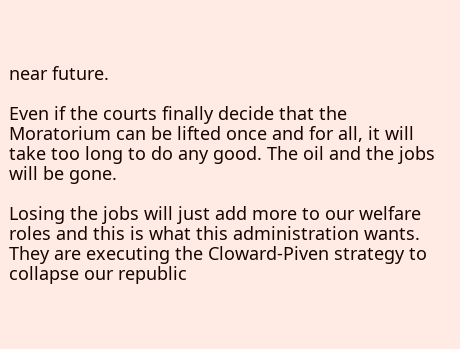near future.

Even if the courts finally decide that the Moratorium can be lifted once and for all, it will take too long to do any good. The oil and the jobs will be gone.

Losing the jobs will just add more to our welfare roles and this is what this administration wants. They are executing the Cloward-Piven strategy to collapse our republic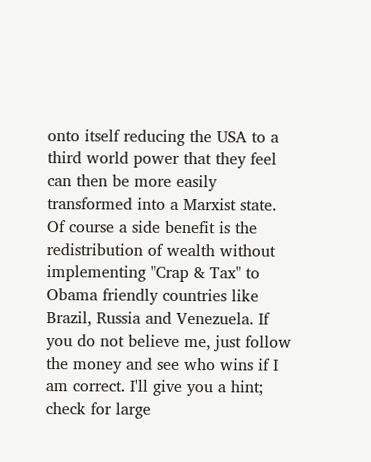onto itself reducing the USA to a third world power that they feel can then be more easily transformed into a Marxist state. Of course a side benefit is the redistribution of wealth without implementing "Crap & Tax" to Obama friendly countries like Brazil, Russia and Venezuela. If you do not believe me, just follow the money and see who wins if I am correct. I'll give you a hint; check for large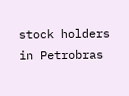stock holders in Petrobras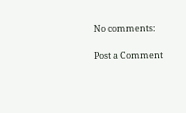No comments:

Post a Comment